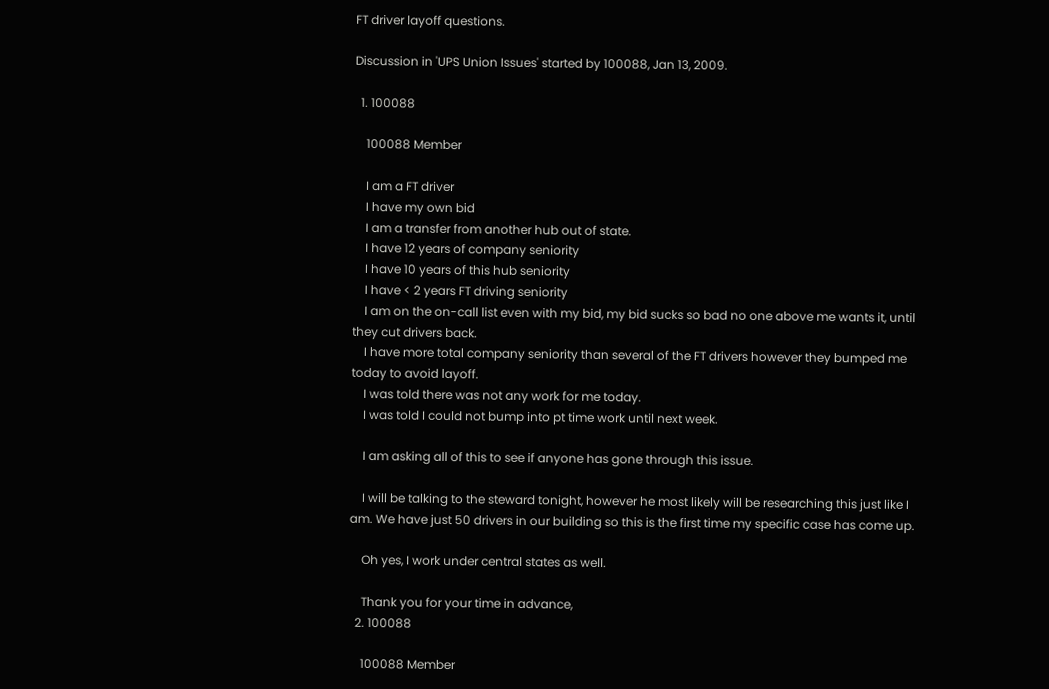FT driver layoff questions.

Discussion in 'UPS Union Issues' started by 100088, Jan 13, 2009.

  1. 100088

    100088 Member

    I am a FT driver
    I have my own bid
    I am a transfer from another hub out of state.
    I have 12 years of company seniority
    I have 10 years of this hub seniority
    I have < 2 years FT driving seniority
    I am on the on-call list even with my bid, my bid sucks so bad no one above me wants it, until they cut drivers back.
    I have more total company seniority than several of the FT drivers however they bumped me today to avoid layoff.
    I was told there was not any work for me today.
    I was told I could not bump into pt time work until next week.

    I am asking all of this to see if anyone has gone through this issue.

    I will be talking to the steward tonight, however he most likely will be researching this just like I am. We have just 50 drivers in our building so this is the first time my specific case has come up.

    Oh yes, I work under central states as well.

    Thank you for your time in advance,
  2. 100088

    100088 Member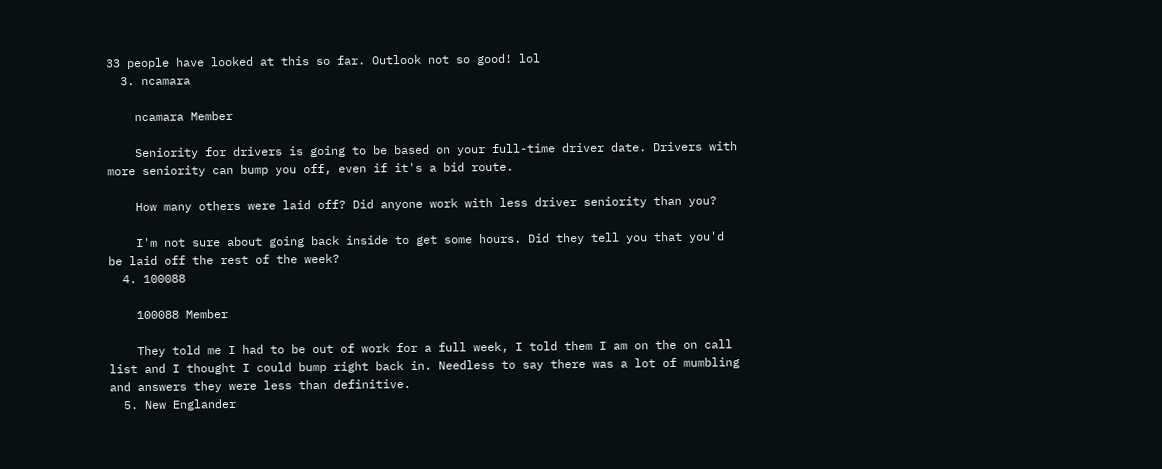33 people have looked at this so far. Outlook not so good! lol
  3. ncamara

    ncamara Member

    Seniority for drivers is going to be based on your full-time driver date. Drivers with more seniority can bump you off, even if it's a bid route.

    How many others were laid off? Did anyone work with less driver seniority than you?

    I'm not sure about going back inside to get some hours. Did they tell you that you'd be laid off the rest of the week?
  4. 100088

    100088 Member

    They told me I had to be out of work for a full week, I told them I am on the on call list and I thought I could bump right back in. Needless to say there was a lot of mumbling and answers they were less than definitive.
  5. New Englander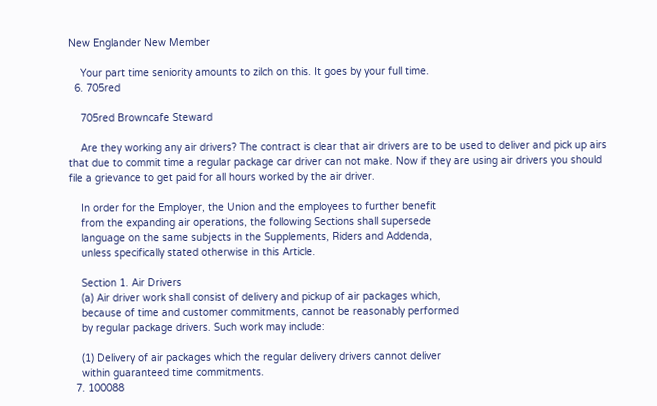New Englander New Member

    Your part time seniority amounts to zilch on this. It goes by your full time.
  6. 705red

    705red Browncafe Steward

    Are they working any air drivers? The contract is clear that air drivers are to be used to deliver and pick up airs that due to commit time a regular package car driver can not make. Now if they are using air drivers you should file a grievance to get paid for all hours worked by the air driver.

    In order for the Employer, the Union and the employees to further benefit
    from the expanding air operations, the following Sections shall supersede
    language on the same subjects in the Supplements, Riders and Addenda,
    unless specifically stated otherwise in this Article.

    Section 1. Air Drivers
    (a) Air driver work shall consist of delivery and pickup of air packages which,
    because of time and customer commitments, cannot be reasonably performed
    by regular package drivers. Such work may include:

    (1) Delivery of air packages which the regular delivery drivers cannot deliver
    within guaranteed time commitments.
  7. 100088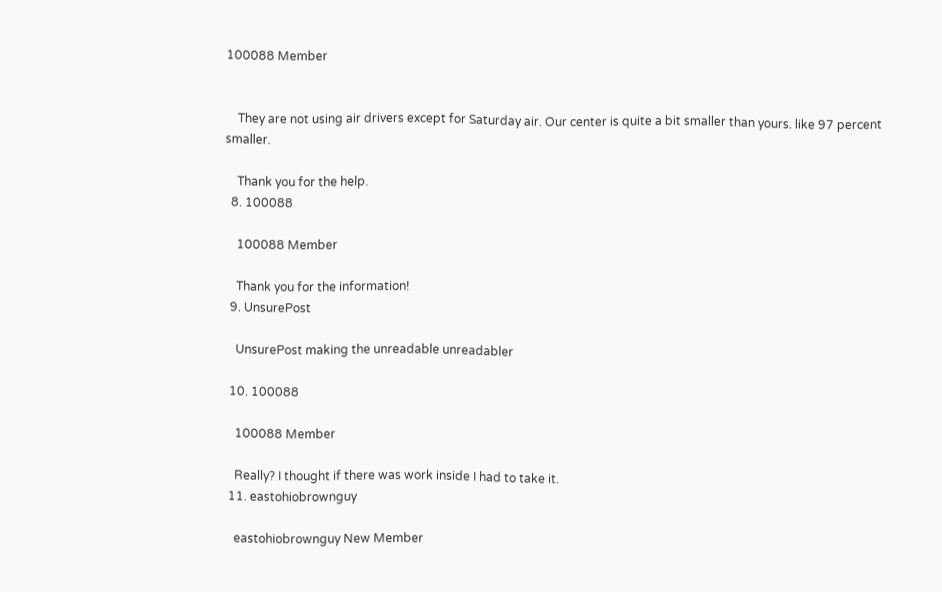100088 Member


    They are not using air drivers except for Saturday air. Our center is quite a bit smaller than yours. like 97 percent smaller.

    Thank you for the help.
  8. 100088

    100088 Member

    Thank you for the information!
  9. UnsurePost

    UnsurePost making the unreadable unreadabler

  10. 100088

    100088 Member

    Really? I thought if there was work inside I had to take it.
  11. eastohiobrownguy

    eastohiobrownguy New Member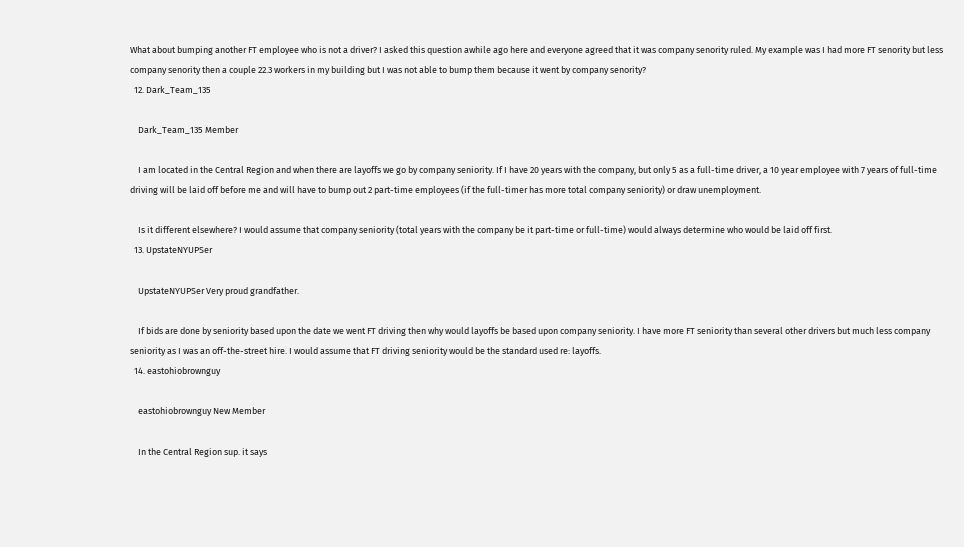What about bumping another FT employee who is not a driver? I asked this question awhile ago here and everyone agreed that it was company senority ruled. My example was I had more FT senority but less company senority then a couple 22.3 workers in my building but I was not able to bump them because it went by company senority?
  12. Dark_Team_135

    Dark_Team_135 Member

    I am located in the Central Region and when there are layoffs we go by company seniority. If I have 20 years with the company, but only 5 as a full-time driver, a 10 year employee with 7 years of full-time driving will be laid off before me and will have to bump out 2 part-time employees (if the full-timer has more total company seniority) or draw unemployment.

    Is it different elsewhere? I would assume that company seniority (total years with the company be it part-time or full-time) would always determine who would be laid off first.
  13. UpstateNYUPSer

    UpstateNYUPSer Very proud grandfather.

    If bids are done by seniority based upon the date we went FT driving then why would layoffs be based upon company seniority. I have more FT seniority than several other drivers but much less company seniority as I was an off-the-street hire. I would assume that FT driving seniority would be the standard used re: layoffs.
  14. eastohiobrownguy

    eastohiobrownguy New Member

    In the Central Region sup. it says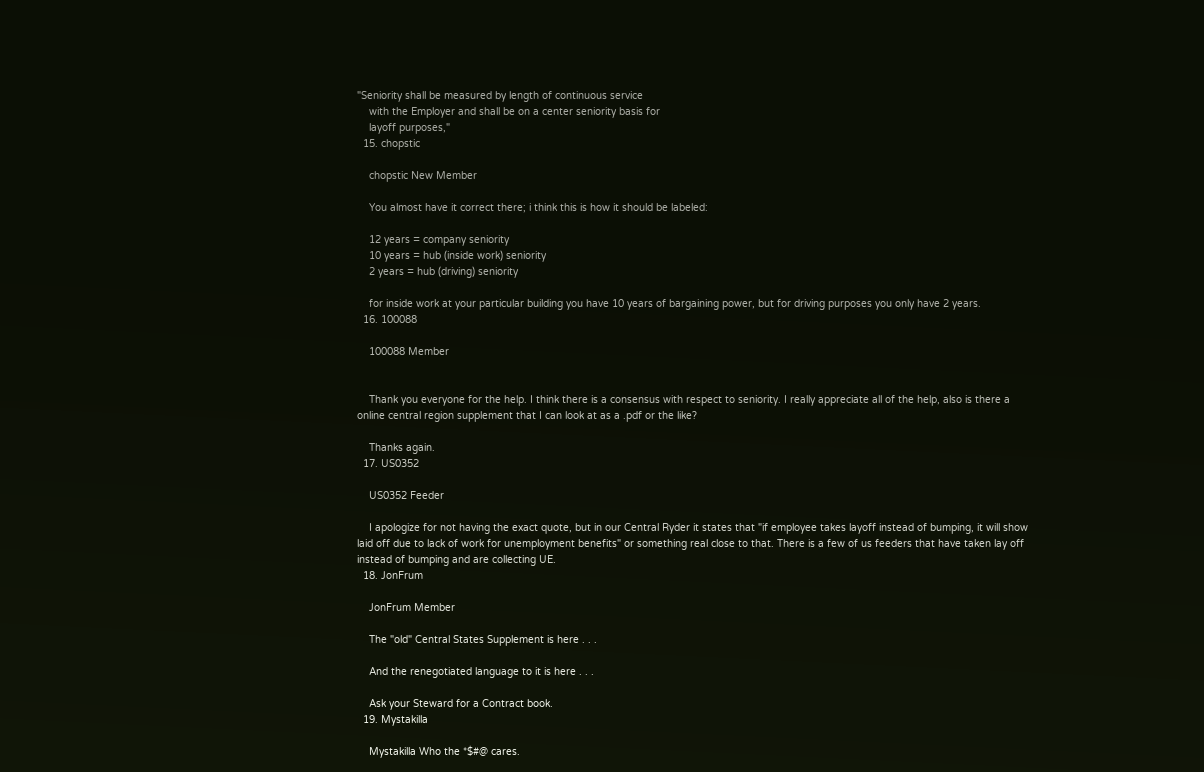"Seniority shall be measured by length of continuous service
    with the Employer and shall be on a center seniority basis for
    layoff purposes,"
  15. chopstic

    chopstic New Member

    You almost have it correct there; i think this is how it should be labeled:

    12 years = company seniority
    10 years = hub (inside work) seniority
    2 years = hub (driving) seniority

    for inside work at your particular building you have 10 years of bargaining power, but for driving purposes you only have 2 years.
  16. 100088

    100088 Member


    Thank you everyone for the help. I think there is a consensus with respect to seniority. I really appreciate all of the help, also is there a online central region supplement that I can look at as a .pdf or the like?

    Thanks again.
  17. US0352

    US0352 Feeder

    I apologize for not having the exact quote, but in our Central Ryder it states that "if employee takes layoff instead of bumping, it will show laid off due to lack of work for unemployment benefits" or something real close to that. There is a few of us feeders that have taken lay off instead of bumping and are collecting UE.
  18. JonFrum

    JonFrum Member

    The "old" Central States Supplement is here . . .

    And the renegotiated language to it is here . . .

    Ask your Steward for a Contract book.
  19. Mystakilla

    Mystakilla Who the *$#@ cares.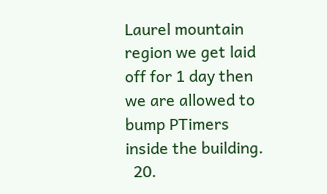Laurel mountain region we get laid off for 1 day then we are allowed to bump PTimers inside the building.
  20.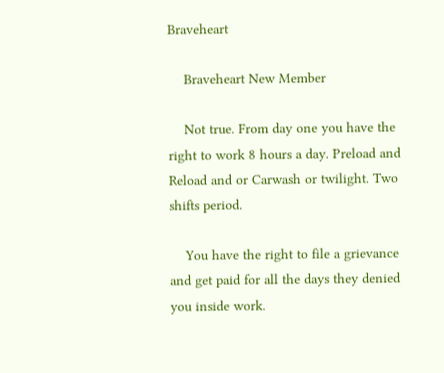Braveheart

    Braveheart New Member

    Not true. From day one you have the right to work 8 hours a day. Preload and Reload and or Carwash or twilight. Two shifts period.

    You have the right to file a grievance and get paid for all the days they denied you inside work.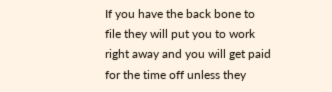If you have the back bone to file they will put you to work right away and you will get paid for the time off unless they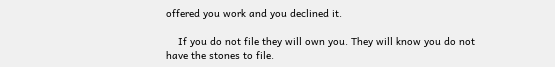offered you work and you declined it.

    If you do not file they will own you. They will know you do not have the stones to file.